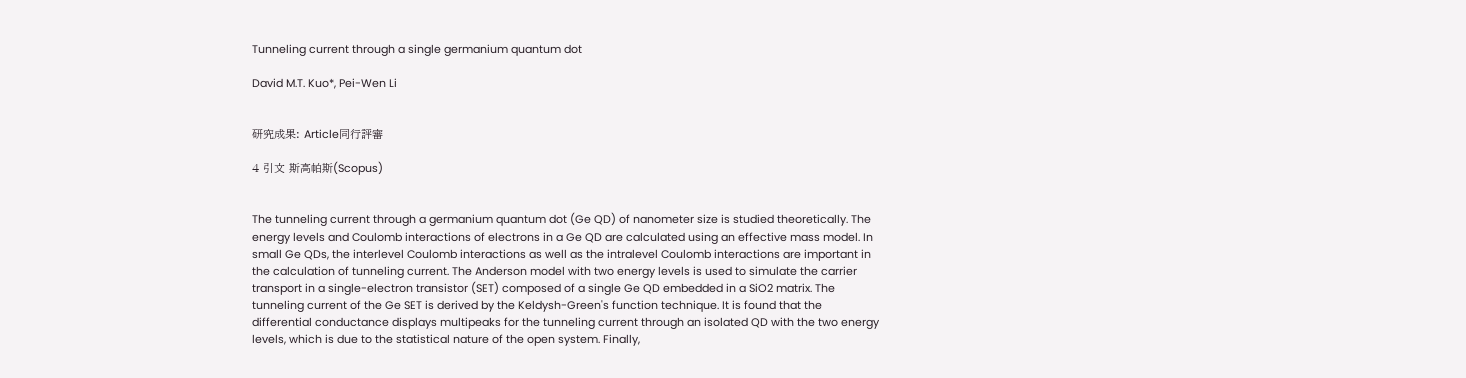Tunneling current through a single germanium quantum dot

David M.T. Kuo*, Pei-Wen Li


研究成果: Article同行評審

4 引文 斯高帕斯(Scopus)


The tunneling current through a germanium quantum dot (Ge QD) of nanometer size is studied theoretically. The energy levels and Coulomb interactions of electrons in a Ge QD are calculated using an effective mass model. In small Ge QDs, the interlevel Coulomb interactions as well as the intralevel Coulomb interactions are important in the calculation of tunneling current. The Anderson model with two energy levels is used to simulate the carrier transport in a single-electron transistor (SET) composed of a single Ge QD embedded in a SiO2 matrix. The tunneling current of the Ge SET is derived by the Keldysh-Green's function technique. It is found that the differential conductance displays multipeaks for the tunneling current through an isolated QD with the two energy levels, which is due to the statistical nature of the open system. Finally,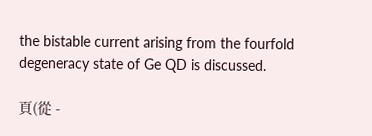the bistable current arising from the fourfold degeneracy state of Ge QD is discussed.

頁(從 -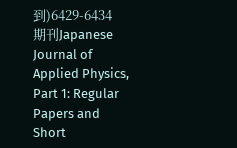到)6429-6434
期刊Japanese Journal of Applied Physics, Part 1: Regular Papers and Short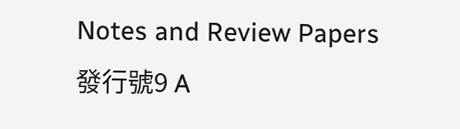Notes and Review Papers
發行號9 A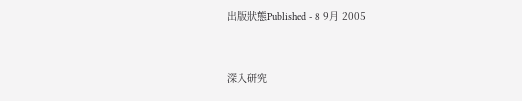出版狀態Published - 8 9月 2005


深入研究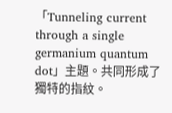「Tunneling current through a single germanium quantum dot」主題。共同形成了獨特的指紋。